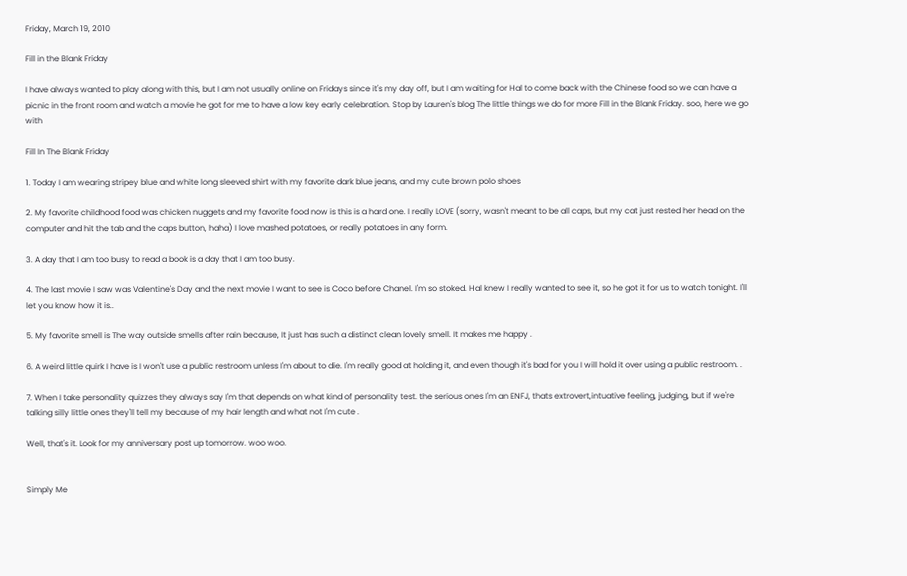Friday, March 19, 2010

Fill in the Blank Friday

I have always wanted to play along with this, but I am not usually online on Fridays since it's my day off, but I am waiting for Hal to come back with the Chinese food so we can have a picnic in the front room and watch a movie he got for me to have a low key early celebration. Stop by Lauren's blog The little things we do for more Fill in the Blank Friday. soo, here we go with

Fill In The Blank Friday

1. Today I am wearing stripey blue and white long sleeved shirt with my favorite dark blue jeans, and my cute brown polo shoes

2. My favorite childhood food was chicken nuggets and my favorite food now is this is a hard one. I really LOVE (sorry, wasn't meant to be all caps, but my cat just rested her head on the computer and hit the tab and the caps button, haha) I love mashed potatoes, or really potatoes in any form.

3. A day that I am too busy to read a book is a day that I am too busy.

4. The last movie I saw was Valentine's Day and the next movie I want to see is Coco before Chanel. I'm so stoked. Hal knew I really wanted to see it, so he got it for us to watch tonight. I'll let you know how it is..

5. My favorite smell is The way outside smells after rain because, It just has such a distinct clean lovely smell. It makes me happy .

6. A weird little quirk I have is I won't use a public restroom unless I'm about to die. I'm really good at holding it, and even though it's bad for you I will hold it over using a public restroom. .

7. When I take personality quizzes they always say I'm that depends on what kind of personality test. the serious ones I'm an ENFJ, thats extrovert,intuative feeling, judging, but if we're talking silly little ones they'll tell my because of my hair length and what not I'm cute .

Well, that's it. Look for my anniversary post up tomorrow. woo woo.


Simply Me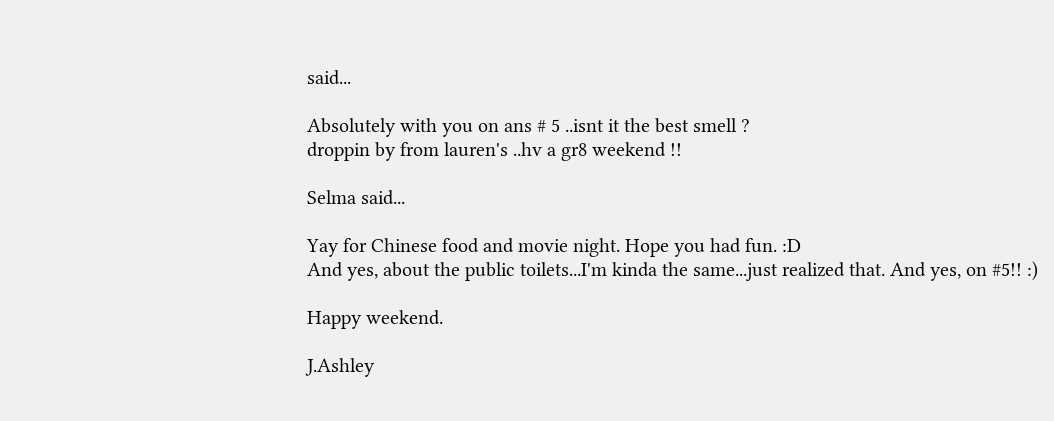said...

Absolutely with you on ans # 5 ..isnt it the best smell ?
droppin by from lauren's ..hv a gr8 weekend !!

Selma said...

Yay for Chinese food and movie night. Hope you had fun. :D
And yes, about the public toilets...I'm kinda the same...just realized that. And yes, on #5!! :)

Happy weekend.

J.Ashley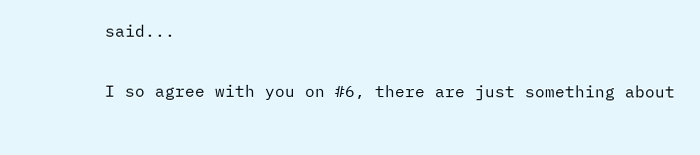said...

I so agree with you on #6, there are just something about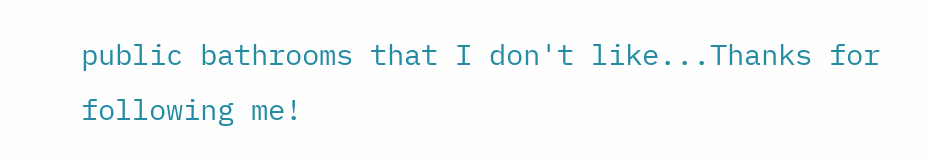public bathrooms that I don't like...Thanks for following me!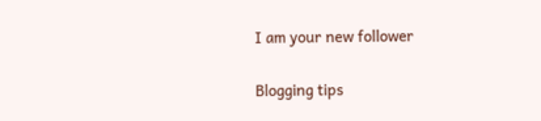I am your new follower

Blogging tips